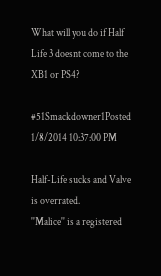What will you do if Half Life 3 doesnt come to the XB1 or PS4?

#51Smackdowner1Posted 1/8/2014 10:37:00 PM

Half-Life sucks and Valve is overrated.
''Malice'' is a registered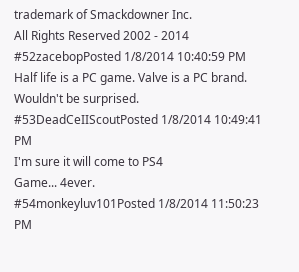trademark of Smackdowner Inc.
All Rights Reserved 2002 - 2014
#52zacebopPosted 1/8/2014 10:40:59 PM
Half life is a PC game. Valve is a PC brand. Wouldn't be surprised.
#53DeadCeIIScoutPosted 1/8/2014 10:49:41 PM
I'm sure it will come to PS4
Game... 4ever.
#54monkeyluv101Posted 1/8/2014 11:50:23 PM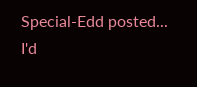Special-Edd posted...
I'd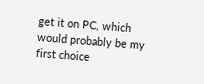get it on PC, which would probably be my first choice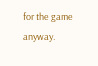for the game anyway.